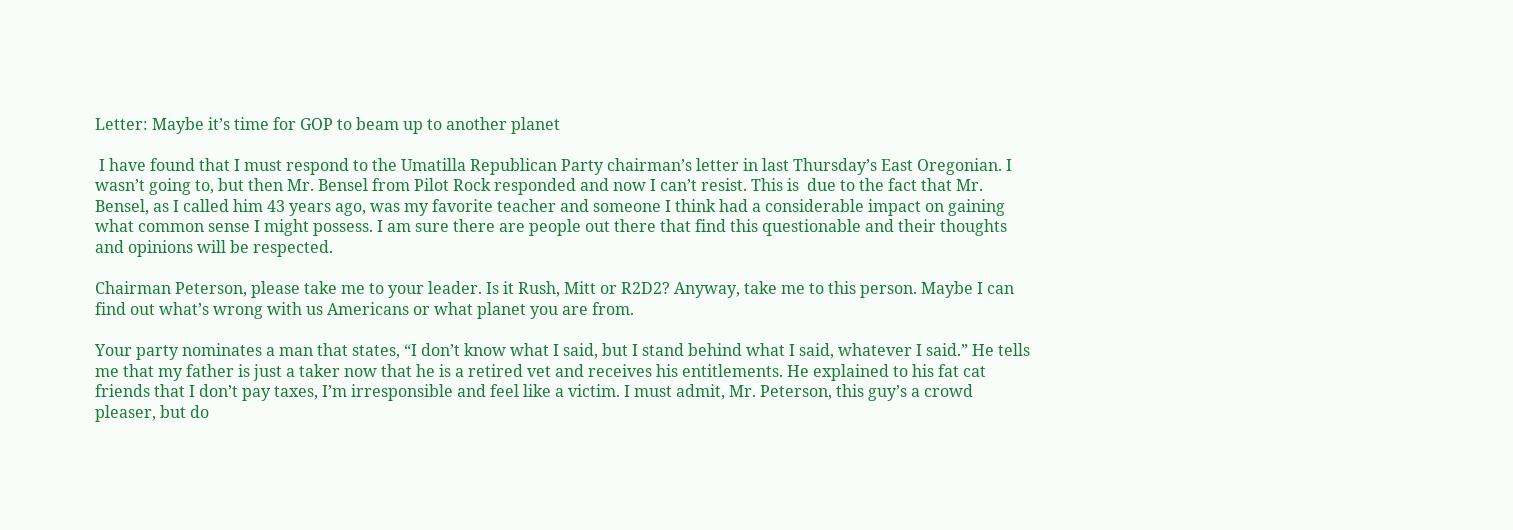Letter: Maybe it’s time for GOP to beam up to another planet

 I have found that I must respond to the Umatilla Republican Party chairman’s letter in last Thursday’s East Oregonian. I wasn’t going to, but then Mr. Bensel from Pilot Rock responded and now I can’t resist. This is  due to the fact that Mr. Bensel, as I called him 43 years ago, was my favorite teacher and someone I think had a considerable impact on gaining what common sense I might possess. I am sure there are people out there that find this questionable and their thoughts and opinions will be respected.

Chairman Peterson, please take me to your leader. Is it Rush, Mitt or R2D2? Anyway, take me to this person. Maybe I can find out what’s wrong with us Americans or what planet you are from.

Your party nominates a man that states, “I don’t know what I said, but I stand behind what I said, whatever I said.” He tells me that my father is just a taker now that he is a retired vet and receives his entitlements. He explained to his fat cat friends that I don’t pay taxes, I’m irresponsible and feel like a victim. I must admit, Mr. Peterson, this guy’s a crowd pleaser, but do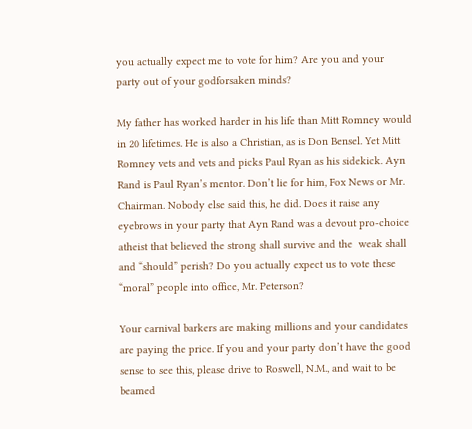you actually expect me to vote for him? Are you and your  party out of your godforsaken minds?

My father has worked harder in his life than Mitt Romney would in 20 lifetimes. He is also a Christian, as is Don Bensel. Yet Mitt  Romney vets and vets and picks Paul Ryan as his sidekick. Ayn Rand is Paul Ryan’s mentor. Don’t lie for him, Fox News or Mr. Chairman. Nobody else said this, he did. Does it raise any eyebrows in your party that Ayn Rand was a devout pro-choice atheist that believed the strong shall survive and the  weak shall and “should” perish? Do you actually expect us to vote these “moral” people into office, Mr. Peterson?

Your carnival barkers are making millions and your candidates are paying the price. If you and your party don’t have the good sense to see this, please drive to Roswell, N.M., and wait to be beamed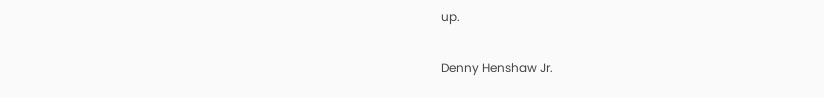up.

Denny Henshaw Jr.